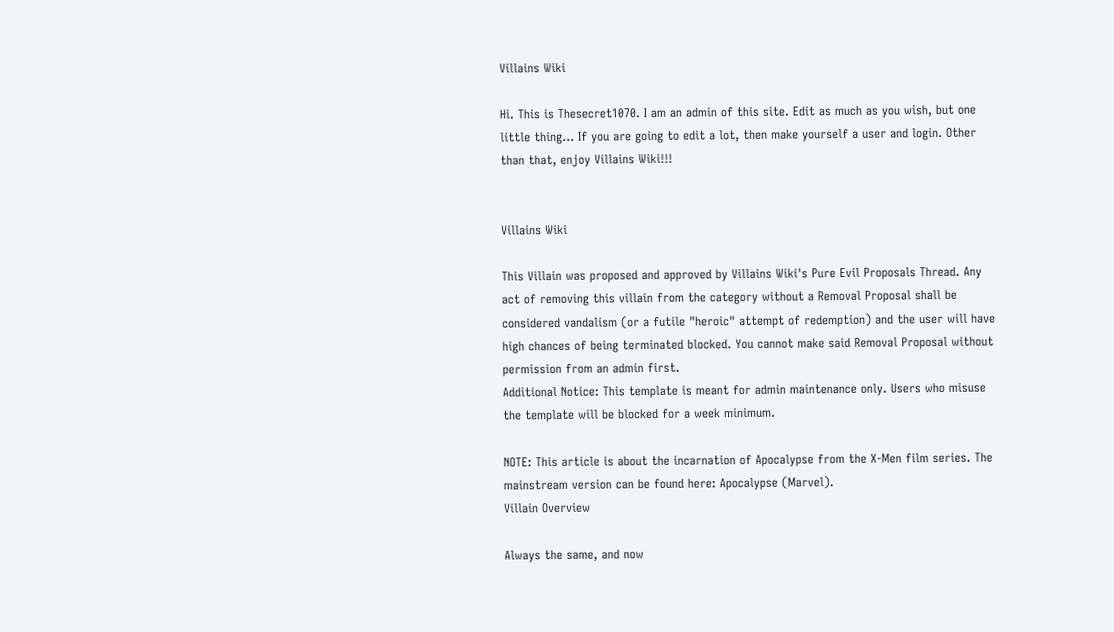Villains Wiki

Hi. This is Thesecret1070. I am an admin of this site. Edit as much as you wish, but one little thing... If you are going to edit a lot, then make yourself a user and login. Other than that, enjoy Villains Wiki!!!


Villains Wiki

This Villain was proposed and approved by Villains Wiki's Pure Evil Proposals Thread. Any act of removing this villain from the category without a Removal Proposal shall be considered vandalism (or a futile "heroic" attempt of redemption) and the user will have high chances of being terminated blocked. You cannot make said Removal Proposal without permission from an admin first.
Additional Notice: This template is meant for admin maintenance only. Users who misuse the template will be blocked for a week minimum.

NOTE: This article is about the incarnation of Apocalypse from the X-Men film series. The mainstream version can be found here: Apocalypse (Marvel).
Villain Overview

Always the same, and now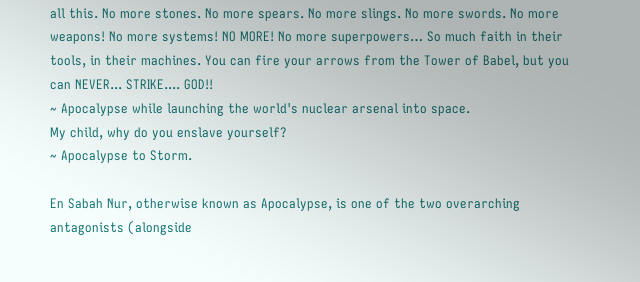all this. No more stones. No more spears. No more slings. No more swords. No more weapons! No more systems! NO MORE! No more superpowers… So much faith in their tools, in their machines. You can fire your arrows from the Tower of Babel, but you can NEVER... STRIKE.... GOD!!
~ Apocalypse while launching the world's nuclear arsenal into space.
My child, why do you enslave yourself?
~ Apocalypse to Storm.

En Sabah Nur, otherwise known as Apocalypse, is one of the two overarching antagonists (alongside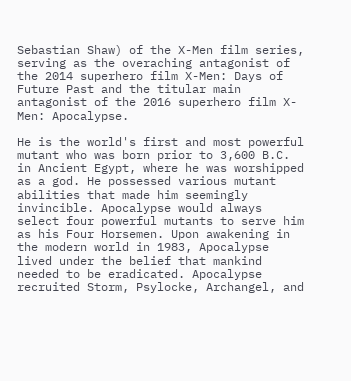Sebastian Shaw) of the X-Men film series, serving as the overaching antagonist of the 2014 superhero film X-Men: Days of Future Past and the titular main antagonist of the 2016 superhero film X-Men: Apocalypse.

He is the world's first and most powerful mutant who was born prior to 3,600 B.C. in Ancient Egypt, where he was worshipped as a god. He possessed various mutant abilities that made him seemingly invincible. Apocalypse would always select four powerful mutants to serve him as his Four Horsemen. Upon awakening in the modern world in 1983, Apocalypse lived under the belief that mankind needed to be eradicated. Apocalypse recruited Storm, Psylocke, Archangel, and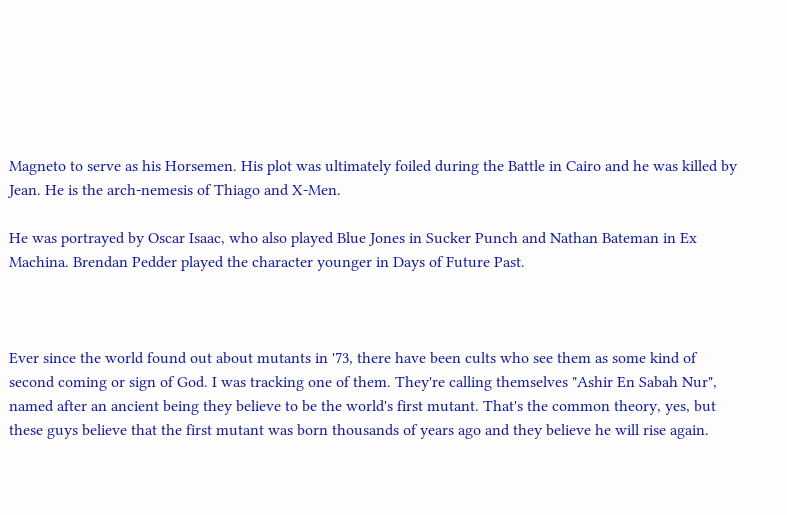Magneto to serve as his Horsemen. His plot was ultimately foiled during the Battle in Cairo and he was killed by Jean. He is the arch-nemesis of Thiago and X-Men.

He was portrayed by Oscar Isaac, who also played Blue Jones in Sucker Punch and Nathan Bateman in Ex Machina. Brendan Pedder played the character younger in Days of Future Past.



Ever since the world found out about mutants in '73, there have been cults who see them as some kind of second coming or sign of God. I was tracking one of them. They're calling themselves "Ashir En Sabah Nur", named after an ancient being they believe to be the world's first mutant. That's the common theory, yes, but these guys believe that the first mutant was born thousands of years ago and they believe he will rise again.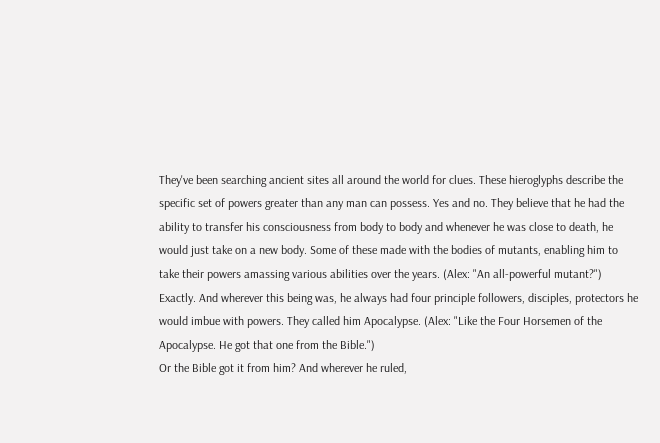They've been searching ancient sites all around the world for clues. These hieroglyphs describe the specific set of powers greater than any man can possess. Yes and no. They believe that he had the ability to transfer his consciousness from body to body and whenever he was close to death, he would just take on a new body. Some of these made with the bodies of mutants, enabling him to take their powers amassing various abilities over the years. (Alex: "An all-powerful mutant?")
Exactly. And wherever this being was, he always had four principle followers, disciples, protectors he would imbue with powers. They called him Apocalypse. (Alex: "Like the Four Horsemen of the Apocalypse. He got that one from the Bible.")
Or the Bible got it from him? And wherever he ruled,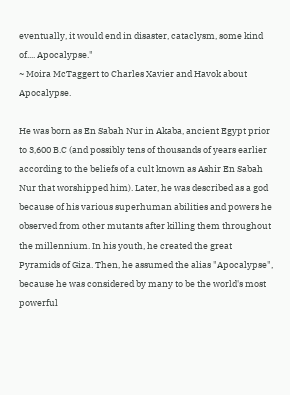eventually, it would end in disaster, cataclysm, some kind of.... Apocalypse."
~ Moira McTaggert to Charles Xavier and Havok about Apocalypse.

He was born as En Sabah Nur in Akaba, ancient Egypt prior to 3,600 B.C (and possibly tens of thousands of years earlier according to the beliefs of a cult known as Ashir En Sabah Nur that worshipped him). Later, he was described as a god because of his various superhuman abilities and powers he observed from other mutants after killing them throughout the millennium. In his youth, he created the great Pyramids of Giza. Then, he assumed the alias "Apocalypse", because he was considered by many to be the world's most powerful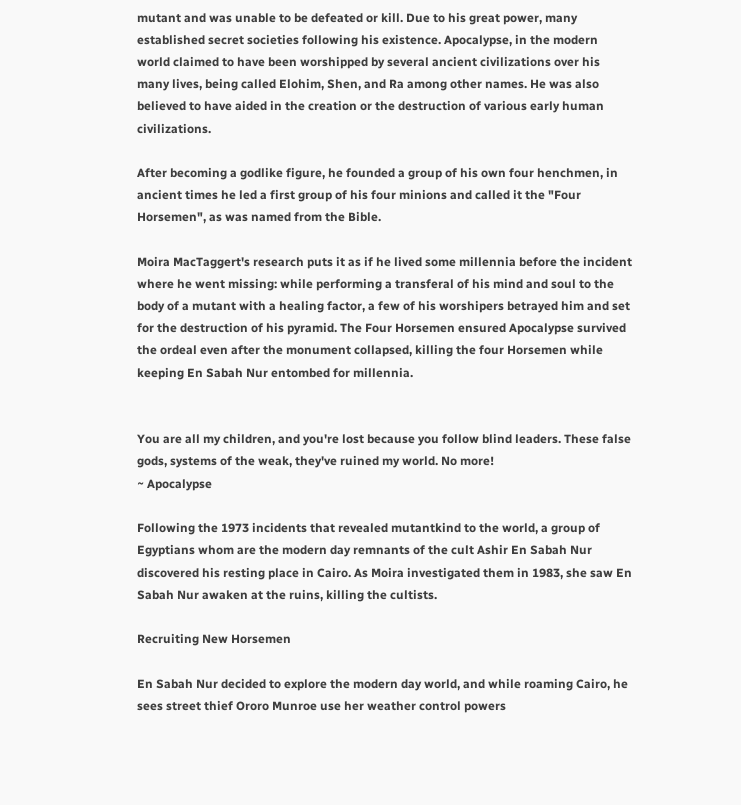mutant and was unable to be defeated or kill. Due to his great power, many established secret societies following his existence. Apocalypse, in the modern world claimed to have been worshipped by several ancient civilizations over his many lives, being called Elohim, Shen, and Ra among other names. He was also believed to have aided in the creation or the destruction of various early human civilizations.

After becoming a godlike figure, he founded a group of his own four henchmen, in ancient times he led a first group of his four minions and called it the "Four Horsemen", as was named from the Bible.

Moira MacTaggert's research puts it as if he lived some millennia before the incident where he went missing: while performing a transferal of his mind and soul to the body of a mutant with a healing factor, a few of his worshipers betrayed him and set for the destruction of his pyramid. The Four Horsemen ensured Apocalypse survived the ordeal even after the monument collapsed, killing the four Horsemen while keeping En Sabah Nur entombed for millennia.


You are all my children, and you're lost because you follow blind leaders. These false gods, systems of the weak, they've ruined my world. No more!
~ Apocalypse

Following the 1973 incidents that revealed mutantkind to the world, a group of Egyptians whom are the modern day remnants of the cult Ashir En Sabah Nur discovered his resting place in Cairo. As Moira investigated them in 1983, she saw En Sabah Nur awaken at the ruins, killing the cultists.

Recruiting New Horsemen

En Sabah Nur decided to explore the modern day world, and while roaming Cairo, he sees street thief Ororo Munroe use her weather control powers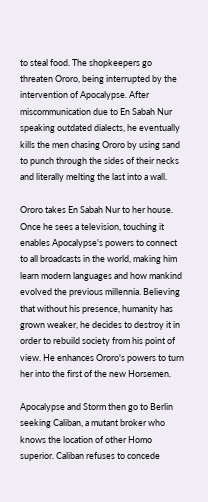to steal food. The shopkeepers go threaten Ororo, being interrupted by the intervention of Apocalypse. After miscommunication due to En Sabah Nur speaking outdated dialects, he eventually kills the men chasing Ororo by using sand to punch through the sides of their necks and literally melting the last into a wall.

Ororo takes En Sabah Nur to her house. Once he sees a television, touching it enables Apocalypse's powers to connect to all broadcasts in the world, making him learn modern languages and how mankind evolved the previous millennia. Believing that without his presence, humanity has grown weaker, he decides to destroy it in order to rebuild society from his point of view. He enhances Ororo's powers to turn her into the first of the new Horsemen.

Apocalypse and Storm then go to Berlin seeking Caliban, a mutant broker who knows the location of other Homo superior. Caliban refuses to concede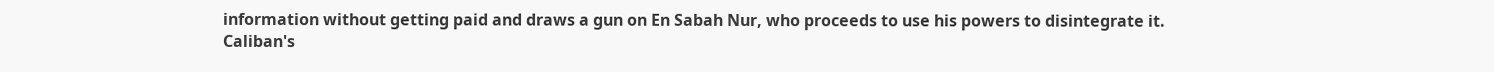information without getting paid and draws a gun on En Sabah Nur, who proceeds to use his powers to disintegrate it. Caliban's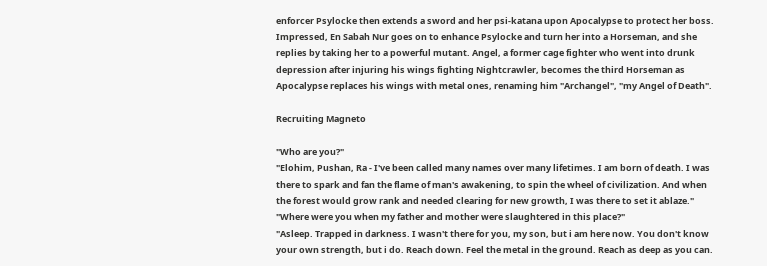enforcer Psylocke then extends a sword and her psi-katana upon Apocalypse to protect her boss. Impressed, En Sabah Nur goes on to enhance Psylocke and turn her into a Horseman, and she replies by taking her to a powerful mutant. Angel, a former cage fighter who went into drunk depression after injuring his wings fighting Nightcrawler, becomes the third Horseman as Apocalypse replaces his wings with metal ones, renaming him "Archangel", "my Angel of Death".

Recruiting Magneto

"Who are you?"
"Elohim, Pushan, Ra - I've been called many names over many lifetimes. I am born of death. I was there to spark and fan the flame of man's awakening, to spin the wheel of civilization. And when the forest would grow rank and needed clearing for new growth, I was there to set it ablaze."
"Where were you when my father and mother were slaughtered in this place?"
"Asleep. Trapped in darkness. I wasn't there for you, my son, but i am here now. You don't know your own strength, but i do. Reach down. Feel the metal in the ground. Reach as deep as you can.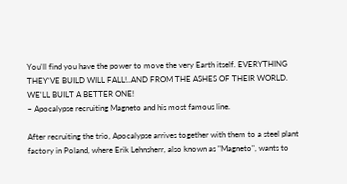You'll find you have the power to move the very Earth itself. EVERYTHING THEY'VE BUILD WILL FALL!..AND FROM THE ASHES OF THEIR WORLD. WE'LL BUILT A BETTER ONE!
~ Apocalypse recruiting Magneto and his most famous line.

After recruiting the trio, Apocalypse arrives together with them to a steel plant factory in Poland, where Erik Lehnsherr, also known as "Magneto", wants to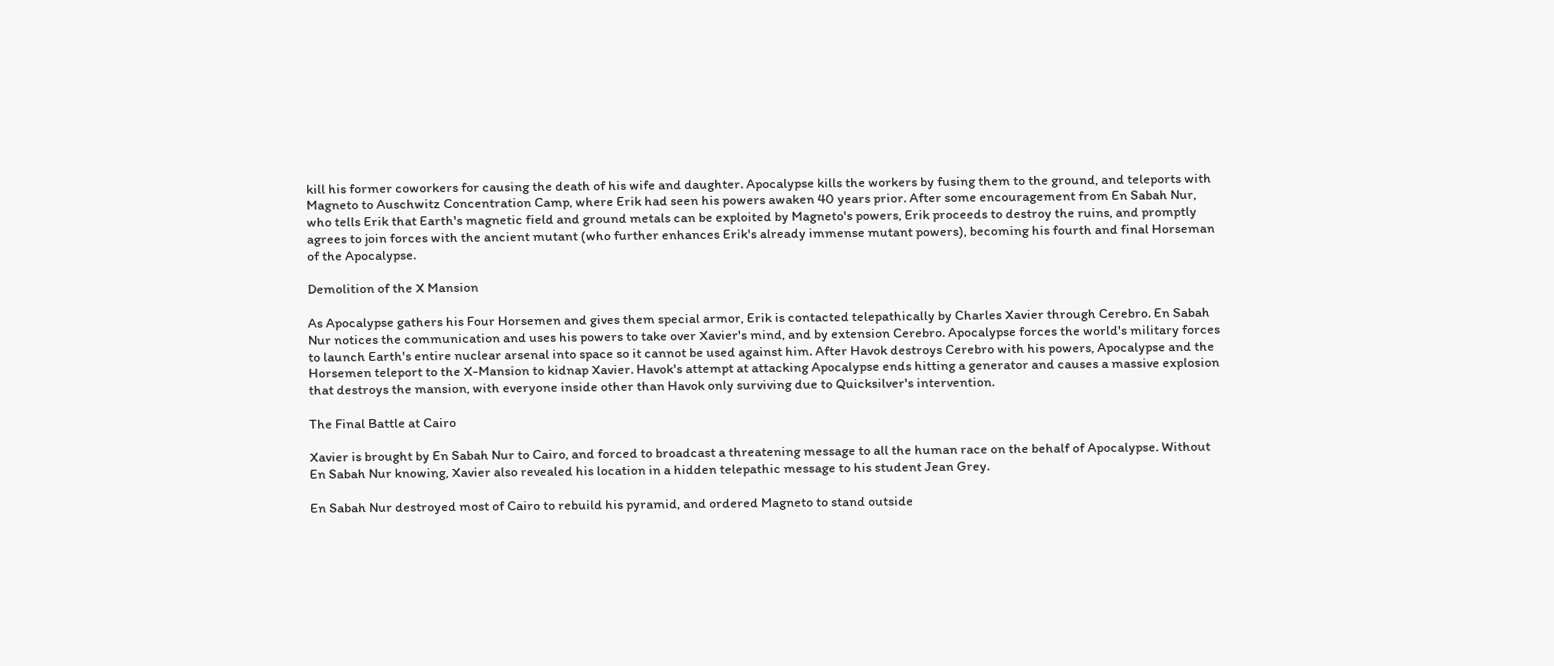kill his former coworkers for causing the death of his wife and daughter. Apocalypse kills the workers by fusing them to the ground, and teleports with Magneto to Auschwitz Concentration Camp, where Erik had seen his powers awaken 40 years prior. After some encouragement from En Sabah Nur, who tells Erik that Earth's magnetic field and ground metals can be exploited by Magneto's powers, Erik proceeds to destroy the ruins, and promptly agrees to join forces with the ancient mutant (who further enhances Erik's already immense mutant powers), becoming his fourth and final Horseman of the Apocalypse.

Demolition of the X Mansion

As Apocalypse gathers his Four Horsemen and gives them special armor, Erik is contacted telepathically by Charles Xavier through Cerebro. En Sabah Nur notices the communication and uses his powers to take over Xavier's mind, and by extension Cerebro. Apocalypse forces the world's military forces to launch Earth's entire nuclear arsenal into space so it cannot be used against him. After Havok destroys Cerebro with his powers, Apocalypse and the Horsemen teleport to the X-Mansion to kidnap Xavier. Havok's attempt at attacking Apocalypse ends hitting a generator and causes a massive explosion that destroys the mansion, with everyone inside other than Havok only surviving due to Quicksilver's intervention.

The Final Battle at Cairo

Xavier is brought by En Sabah Nur to Cairo, and forced to broadcast a threatening message to all the human race on the behalf of Apocalypse. Without En Sabah Nur knowing, Xavier also revealed his location in a hidden telepathic message to his student Jean Grey.

En Sabah Nur destroyed most of Cairo to rebuild his pyramid, and ordered Magneto to stand outside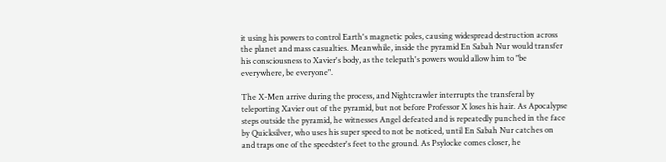it using his powers to control Earth's magnetic poles, causing widespread destruction across the planet and mass casualties. Meanwhile, inside the pyramid En Sabah Nur would transfer his consciousness to Xavier's body, as the telepath's powers would allow him to "be everywhere, be everyone".

The X-Men arrive during the process, and Nightcrawler interrupts the transferal by teleporting Xavier out of the pyramid, but not before Professor X loses his hair. As Apocalypse steps outside the pyramid, he witnesses Angel defeated and is repeatedly punched in the face by Quicksilver, who uses his super speed to not be noticed, until En Sabah Nur catches on and traps one of the speedster's feet to the ground. As Psylocke comes closer, he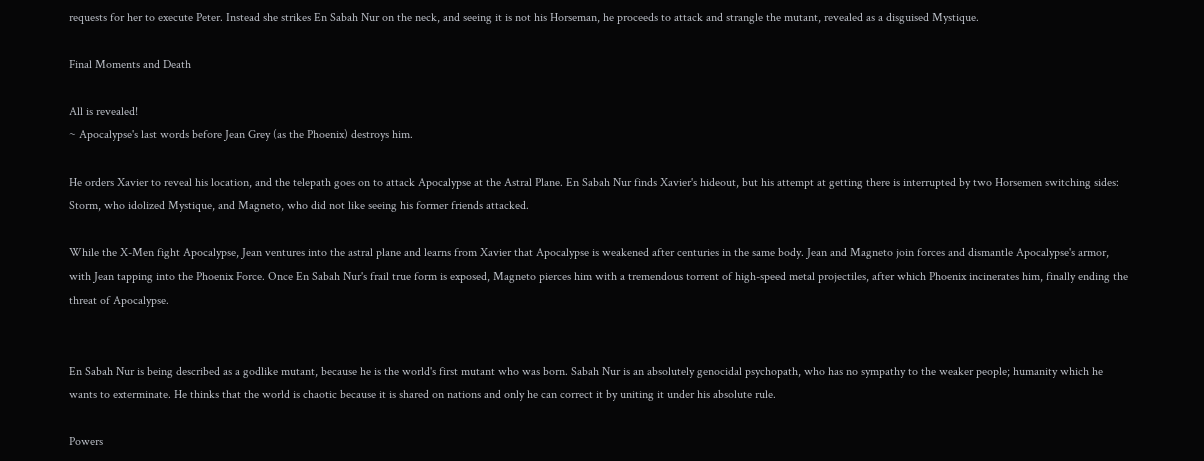requests for her to execute Peter. Instead she strikes En Sabah Nur on the neck, and seeing it is not his Horseman, he proceeds to attack and strangle the mutant, revealed as a disguised Mystique.

Final Moments and Death

All is revealed!
~ Apocalypse's last words before Jean Grey (as the Phoenix) destroys him.

He orders Xavier to reveal his location, and the telepath goes on to attack Apocalypse at the Astral Plane. En Sabah Nur finds Xavier's hideout, but his attempt at getting there is interrupted by two Horsemen switching sides: Storm, who idolized Mystique, and Magneto, who did not like seeing his former friends attacked.

While the X-Men fight Apocalypse, Jean ventures into the astral plane and learns from Xavier that Apocalypse is weakened after centuries in the same body. Jean and Magneto join forces and dismantle Apocalypse's armor, with Jean tapping into the Phoenix Force. Once En Sabah Nur's frail true form is exposed, Magneto pierces him with a tremendous torrent of high-speed metal projectiles, after which Phoenix incinerates him, finally ending the threat of Apocalypse.


En Sabah Nur is being described as a godlike mutant, because he is the world's first mutant who was born. Sabah Nur is an absolutely genocidal psychopath, who has no sympathy to the weaker people; humanity which he wants to exterminate. He thinks that the world is chaotic because it is shared on nations and only he can correct it by uniting it under his absolute rule.

Powers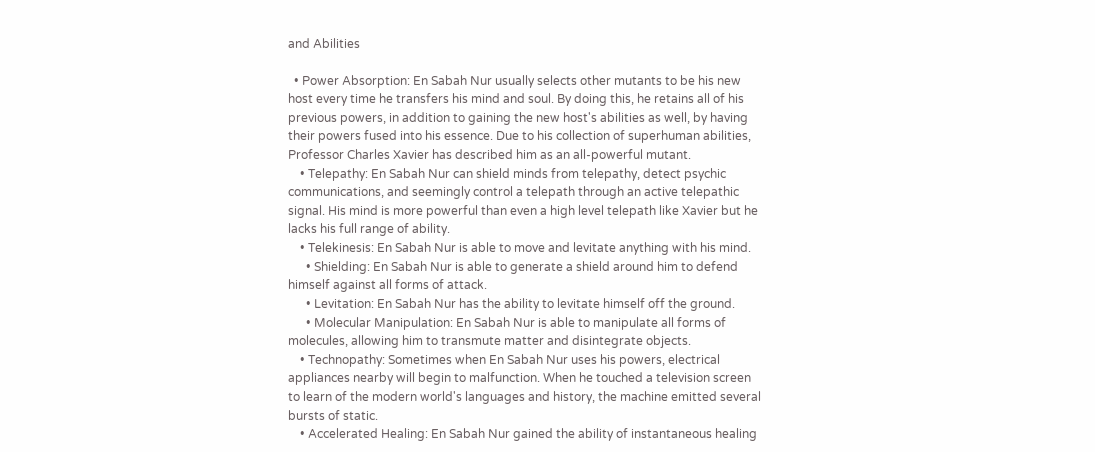and Abilities

  • Power Absorption: En Sabah Nur usually selects other mutants to be his new host every time he transfers his mind and soul. By doing this, he retains all of his previous powers, in addition to gaining the new host's abilities as well, by having their powers fused into his essence. Due to his collection of superhuman abilities, Professor Charles Xavier has described him as an all-powerful mutant.
    • Telepathy: En Sabah Nur can shield minds from telepathy, detect psychic communications, and seemingly control a telepath through an active telepathic signal. His mind is more powerful than even a high level telepath like Xavier but he lacks his full range of ability.
    • Telekinesis: En Sabah Nur is able to move and levitate anything with his mind.
      • Shielding: En Sabah Nur is able to generate a shield around him to defend himself against all forms of attack.
      • Levitation: En Sabah Nur has the ability to levitate himself off the ground.
      • Molecular Manipulation: En Sabah Nur is able to manipulate all forms of molecules, allowing him to transmute matter and disintegrate objects.
    • Technopathy: Sometimes when En Sabah Nur uses his powers, electrical appliances nearby will begin to malfunction. When he touched a television screen to learn of the modern world's languages and history, the machine emitted several bursts of static.
    • Accelerated Healing: En Sabah Nur gained the ability of instantaneous healing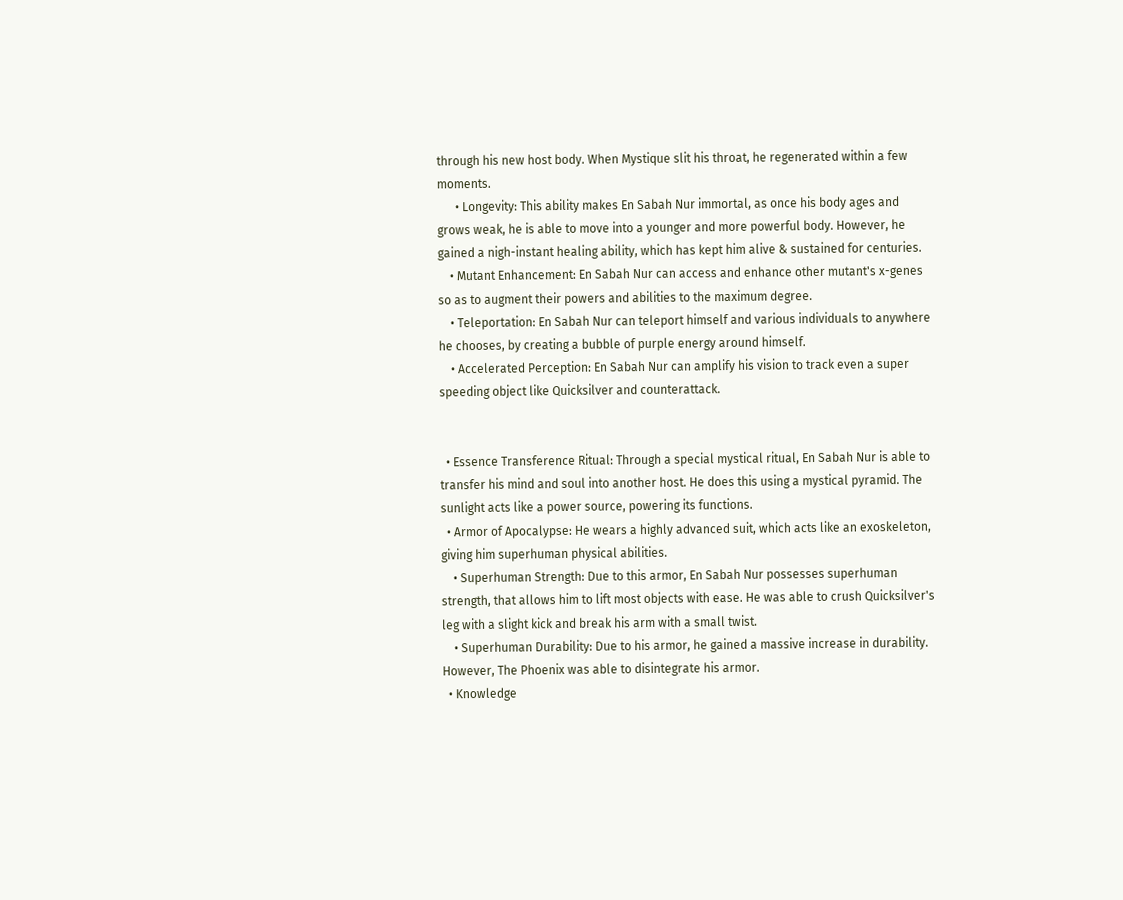through his new host body. When Mystique slit his throat, he regenerated within a few moments.
      • Longevity: This ability makes En Sabah Nur immortal, as once his body ages and grows weak, he is able to move into a younger and more powerful body. However, he gained a nigh-instant healing ability, which has kept him alive & sustained for centuries.
    • Mutant Enhancement: En Sabah Nur can access and enhance other mutant's x-genes so as to augment their powers and abilities to the maximum degree.
    • Teleportation: En Sabah Nur can teleport himself and various individuals to anywhere he chooses, by creating a bubble of purple energy around himself.
    • Accelerated Perception: En Sabah Nur can amplify his vision to track even a super speeding object like Quicksilver and counterattack.


  • Essence Transference Ritual: Through a special mystical ritual, En Sabah Nur is able to transfer his mind and soul into another host. He does this using a mystical pyramid. The sunlight acts like a power source, powering its functions.
  • Armor of Apocalypse: He wears a highly advanced suit, which acts like an exoskeleton, giving him superhuman physical abilities.
    • Superhuman Strength: Due to this armor, En Sabah Nur possesses superhuman strength, that allows him to lift most objects with ease. He was able to crush Quicksilver's leg with a slight kick and break his arm with a small twist.
    • Superhuman Durability: Due to his armor, he gained a massive increase in durability. However, The Phoenix was able to disintegrate his armor.
  • Knowledge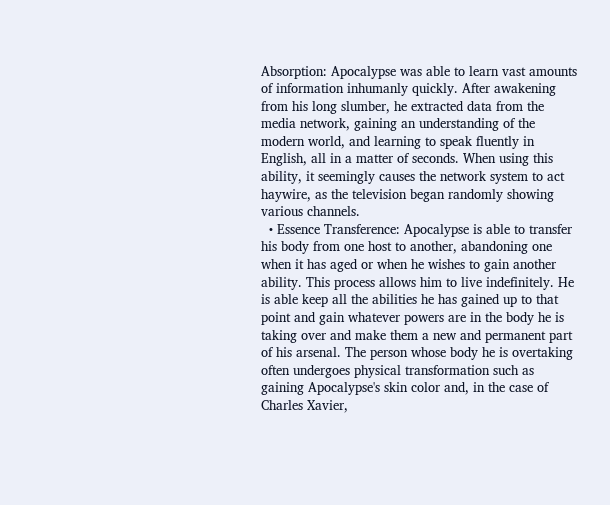Absorption: Apocalypse was able to learn vast amounts of information inhumanly quickly. After awakening from his long slumber, he extracted data from the media network, gaining an understanding of the modern world, and learning to speak fluently in English, all in a matter of seconds. When using this ability, it seemingly causes the network system to act haywire, as the television began randomly showing various channels.
  • Essence Transference: Apocalypse is able to transfer his body from one host to another, abandoning one when it has aged or when he wishes to gain another ability. This process allows him to live indefinitely. He is able keep all the abilities he has gained up to that point and gain whatever powers are in the body he is taking over and make them a new and permanent part of his arsenal. The person whose body he is overtaking often undergoes physical transformation such as gaining Apocalypse's skin color and, in the case of Charles Xavier,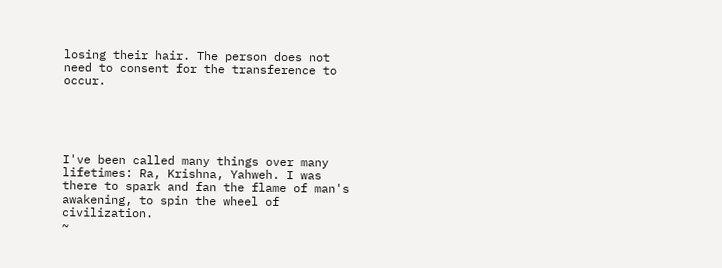losing their hair. The person does not need to consent for the transference to occur.





I've been called many things over many lifetimes: Ra, Krishna, Yahweh. I was there to spark and fan the flame of man's awakening, to spin the wheel of civilization.
~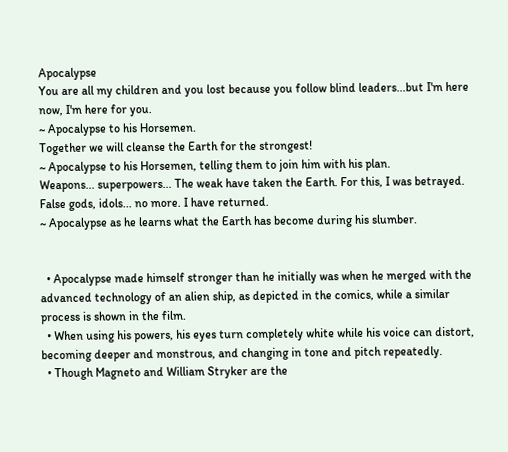Apocalypse
You are all my children and you lost because you follow blind leaders...but I'm here now, I'm here for you.
~ Apocalypse to his Horsemen.
Together we will cleanse the Earth for the strongest!
~ Apocalypse to his Horsemen, telling them to join him with his plan.
Weapons... superpowers... The weak have taken the Earth. For this, I was betrayed. False gods, idols... no more. I have returned.
~ Apocalypse as he learns what the Earth has become during his slumber.


  • Apocalypse made himself stronger than he initially was when he merged with the advanced technology of an alien ship, as depicted in the comics, while a similar process is shown in the film.
  • When using his powers, his eyes turn completely white while his voice can distort, becoming deeper and monstrous, and changing in tone and pitch repeatedly.
  • Though Magneto and William Stryker are the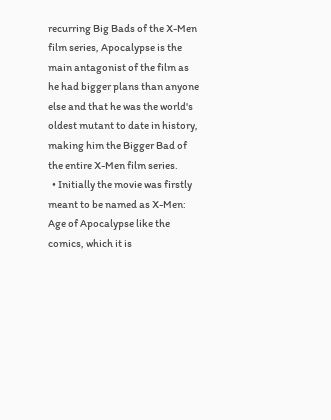recurring Big Bads of the X-Men film series, Apocalypse is the main antagonist of the film as he had bigger plans than anyone else and that he was the world's oldest mutant to date in history, making him the Bigger Bad of the entire X-Men film series.
  • Initially the movie was firstly meant to be named as X-Men: Age of Apocalypse like the comics, which it is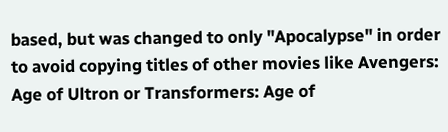based, but was changed to only "Apocalypse" in order to avoid copying titles of other movies like Avengers: Age of Ultron or Transformers: Age of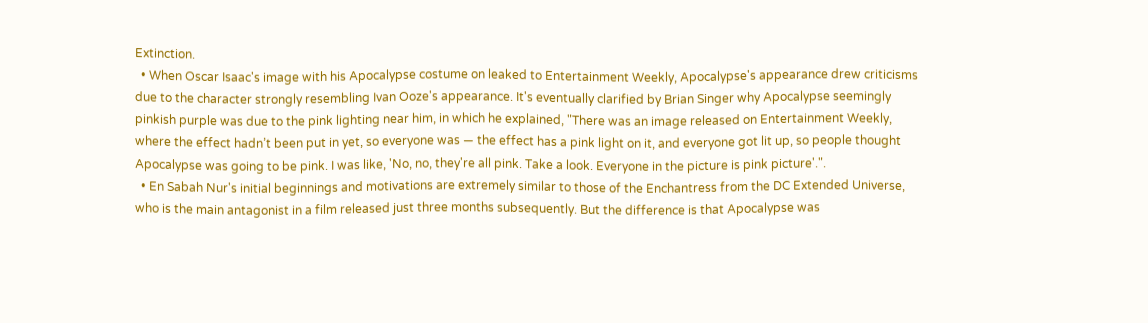Extinction.
  • When Oscar Isaac's image with his Apocalypse costume on leaked to Entertainment Weekly, Apocalypse's appearance drew criticisms due to the character strongly resembling Ivan Ooze's appearance. It's eventually clarified by Brian Singer why Apocalypse seemingly pinkish purple was due to the pink lighting near him, in which he explained, "There was an image released on Entertainment Weekly, where the effect hadn’t been put in yet, so everyone was — the effect has a pink light on it, and everyone got lit up, so people thought Apocalypse was going to be pink. I was like, 'No, no, they're all pink. Take a look. Everyone in the picture is pink picture'.".
  • En Sabah Nur's initial beginnings and motivations are extremely similar to those of the Enchantress from the DC Extended Universe, who is the main antagonist in a film released just three months subsequently. But the difference is that Apocalypse was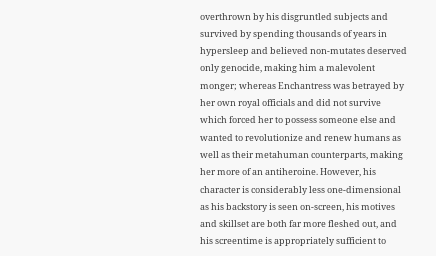overthrown by his disgruntled subjects and survived by spending thousands of years in hypersleep and believed non-mutates deserved only genocide, making him a malevolent monger; whereas Enchantress was betrayed by her own royal officials and did not survive which forced her to possess someone else and wanted to revolutionize and renew humans as well as their metahuman counterparts, making her more of an antiheroine. However, his character is considerably less one-dimensional as his backstory is seen on-screen, his motives and skillset are both far more fleshed out, and his screentime is appropriately sufficient to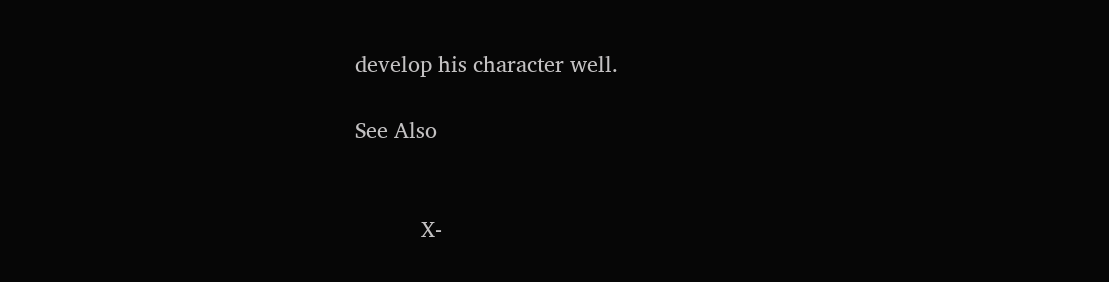develop his character well.

See Also


           X-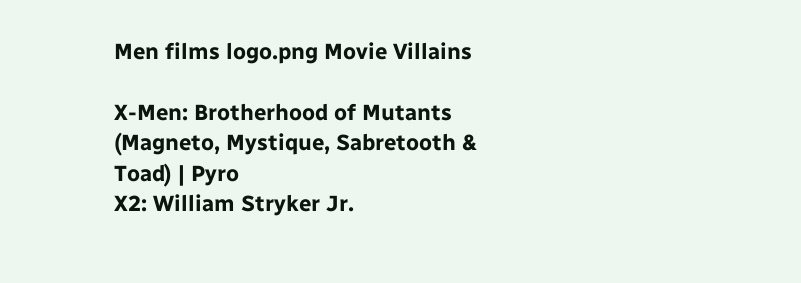Men films logo.png Movie Villains

X-Men: Brotherhood of Mutants (Magneto, Mystique, Sabretooth & Toad) | Pyro
X2: William Stryker Jr.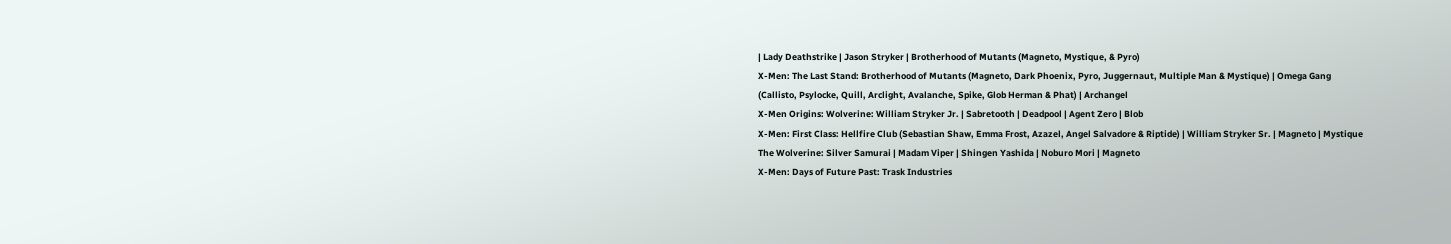| Lady Deathstrike | Jason Stryker | Brotherhood of Mutants (Magneto, Mystique, & Pyro)
X-Men: The Last Stand: Brotherhood of Mutants (Magneto, Dark Phoenix, Pyro, Juggernaut, Multiple Man & Mystique) | Omega Gang (Callisto, Psylocke, Quill, Arclight, Avalanche, Spike, Glob Herman & Phat) | Archangel
X-Men Origins: Wolverine: William Stryker Jr. | Sabretooth | Deadpool | Agent Zero | Blob
X-Men: First Class: Hellfire Club (Sebastian Shaw, Emma Frost, Azazel, Angel Salvadore & Riptide) | William Stryker Sr. | Magneto | Mystique
The Wolverine: Silver Samurai | Madam Viper | Shingen Yashida | Noburo Mori | Magneto
X-Men: Days of Future Past: Trask Industries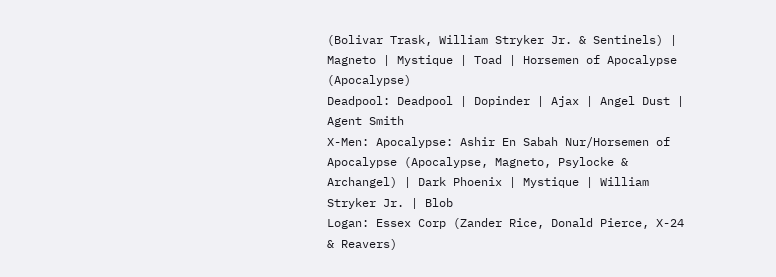(Bolivar Trask, William Stryker Jr. & Sentinels) | Magneto | Mystique | Toad | Horsemen of Apocalypse (Apocalypse)
Deadpool: Deadpool | Dopinder | Ajax | Angel Dust | Agent Smith
X-Men: Apocalypse: Ashir En Sabah Nur/Horsemen of Apocalypse (Apocalypse, Magneto, Psylocke & Archangel) | Dark Phoenix | Mystique | William Stryker Jr. | Blob
Logan: Essex Corp (Zander Rice, Donald Pierce, X-24 & Reavers)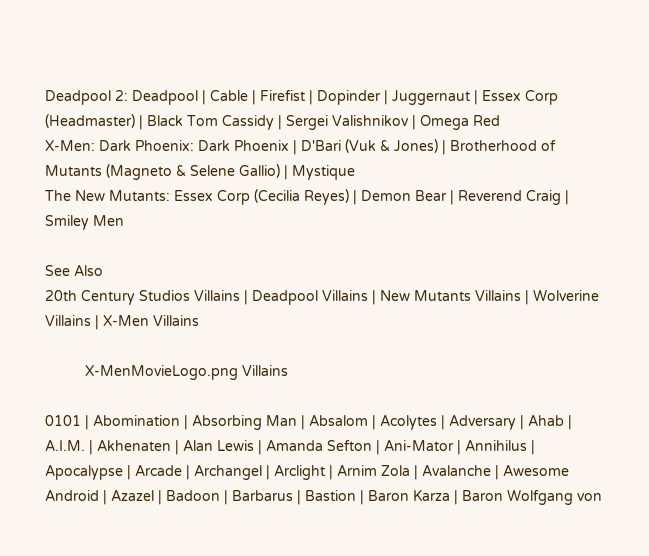Deadpool 2: Deadpool | Cable | Firefist | Dopinder | Juggernaut | Essex Corp (Headmaster) | Black Tom Cassidy | Sergei Valishnikov | Omega Red
X-Men: Dark Phoenix: Dark Phoenix | D'Bari (Vuk & Jones) | Brotherhood of Mutants (Magneto & Selene Gallio) | Mystique
The New Mutants: Essex Corp (Cecilia Reyes) | Demon Bear | Reverend Craig | Smiley Men

See Also
20th Century Studios Villains | Deadpool Villains | New Mutants Villains | Wolverine Villains | X-Men Villains

          X-MenMovieLogo.png Villains

0101 | Abomination | Absorbing Man | Absalom | Acolytes | Adversary | Ahab | A.I.M. | Akhenaten | Alan Lewis | Amanda Sefton | Ani-Mator | Annihilus | Apocalypse | Arcade | Archangel | Arclight | Arnim Zola | Avalanche | Awesome Android | Azazel | Badoon | Barbarus | Bastion | Baron Karza | Baron Wolfgang von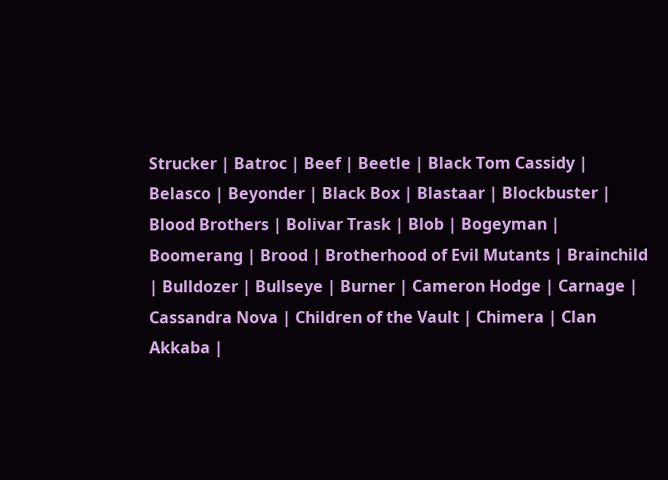Strucker | Batroc | Beef | Beetle | Black Tom Cassidy | Belasco | Beyonder | Black Box | Blastaar | Blockbuster | Blood Brothers | Bolivar Trask | Blob | Bogeyman | Boomerang | Brood | Brotherhood of Evil Mutants | Brainchild | Bulldozer | Bullseye | Burner | Cameron Hodge | Carnage | Cassandra Nova | Children of the Vault | Chimera | Clan Akkaba |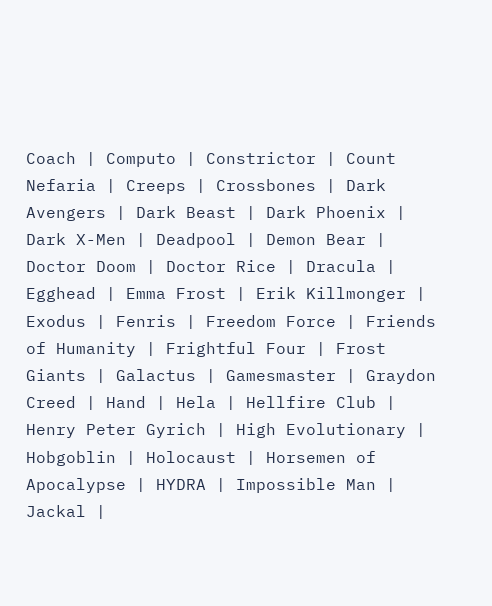Coach | Computo | Constrictor | Count Nefaria | Creeps | Crossbones | Dark Avengers | Dark Beast | Dark Phoenix | Dark X-Men | Deadpool | Demon Bear | Doctor Doom | Doctor Rice | Dracula | Egghead | Emma Frost | Erik Killmonger | Exodus | Fenris | Freedom Force | Friends of Humanity | Frightful Four | Frost Giants | Galactus | Gamesmaster | Graydon Creed | Hand | Hela | Hellfire Club | Henry Peter Gyrich | High Evolutionary | Hobgoblin | Holocaust | Horsemen of Apocalypse | HYDRA | Impossible Man | Jackal |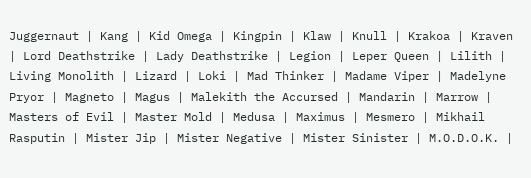Juggernaut | Kang | Kid Omega | Kingpin | Klaw | Knull | Krakoa | Kraven | Lord Deathstrike | Lady Deathstrike | Legion | Leper Queen | Lilith | Living Monolith | Lizard | Loki | Mad Thinker | Madame Viper | Madelyne Pryor | Magneto | Magus | Malekith the Accursed | Mandarin | Marrow | Masters of Evil | Master Mold | Medusa | Maximus | Mesmero | Mikhail Rasputin | Mister Jip | Mister Negative | Mister Sinister | M.O.D.O.K. |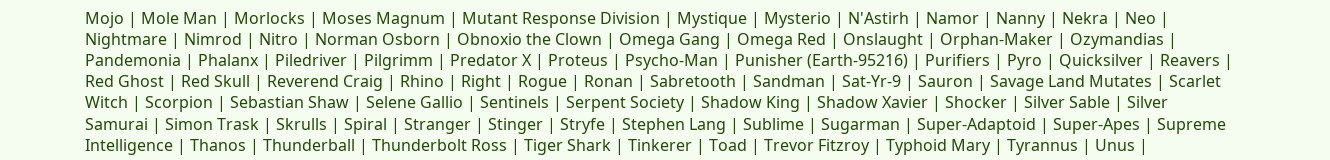Mojo | Mole Man | Morlocks | Moses Magnum | Mutant Response Division | Mystique | Mysterio | N'Astirh | Namor | Nanny | Nekra | Neo | Nightmare | Nimrod | Nitro | Norman Osborn | Obnoxio the Clown | Omega Gang | Omega Red | Onslaught | Orphan-Maker | Ozymandias | Pandemonia | Phalanx | Piledriver | Pilgrimm | Predator X | Proteus | Psycho-Man | Punisher (Earth-95216) | Purifiers | Pyro | Quicksilver | Reavers | Red Ghost | Red Skull | Reverend Craig | Rhino | Right | Rogue | Ronan | Sabretooth | Sandman | Sat-Yr-9 | Sauron | Savage Land Mutates | Scarlet Witch | Scorpion | Sebastian Shaw | Selene Gallio | Sentinels | Serpent Society | Shadow King | Shadow Xavier | Shocker | Silver Sable | Silver Samurai | Simon Trask | Skrulls | Spiral | Stranger | Stinger | Stryfe | Stephen Lang | Sublime | Sugarman | Super-Adaptoid | Super-Apes | Supreme Intelligence | Thanos | Thunderball | Thunderbolt Ross | Tiger Shark | Tinkerer | Toad | Trevor Fitzroy | Typhoid Mary | Tyrannus | Unus |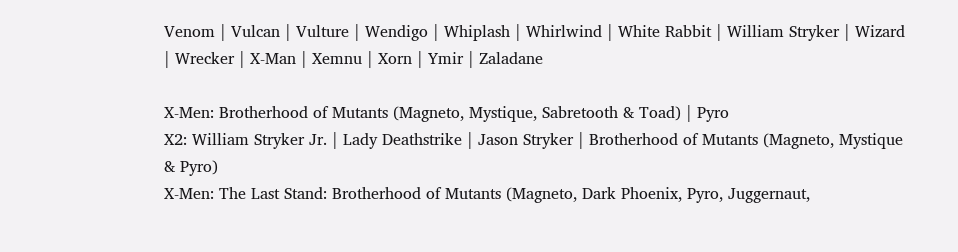Venom | Vulcan | Vulture | Wendigo | Whiplash | Whirlwind | White Rabbit | William Stryker | Wizard | Wrecker | X-Man | Xemnu | Xorn | Ymir | Zaladane

X-Men: Brotherhood of Mutants (Magneto, Mystique, Sabretooth & Toad) | Pyro
X2: William Stryker Jr. | Lady Deathstrike | Jason Stryker | Brotherhood of Mutants (Magneto, Mystique & Pyro)
X-Men: The Last Stand: Brotherhood of Mutants (Magneto, Dark Phoenix, Pyro, Juggernaut,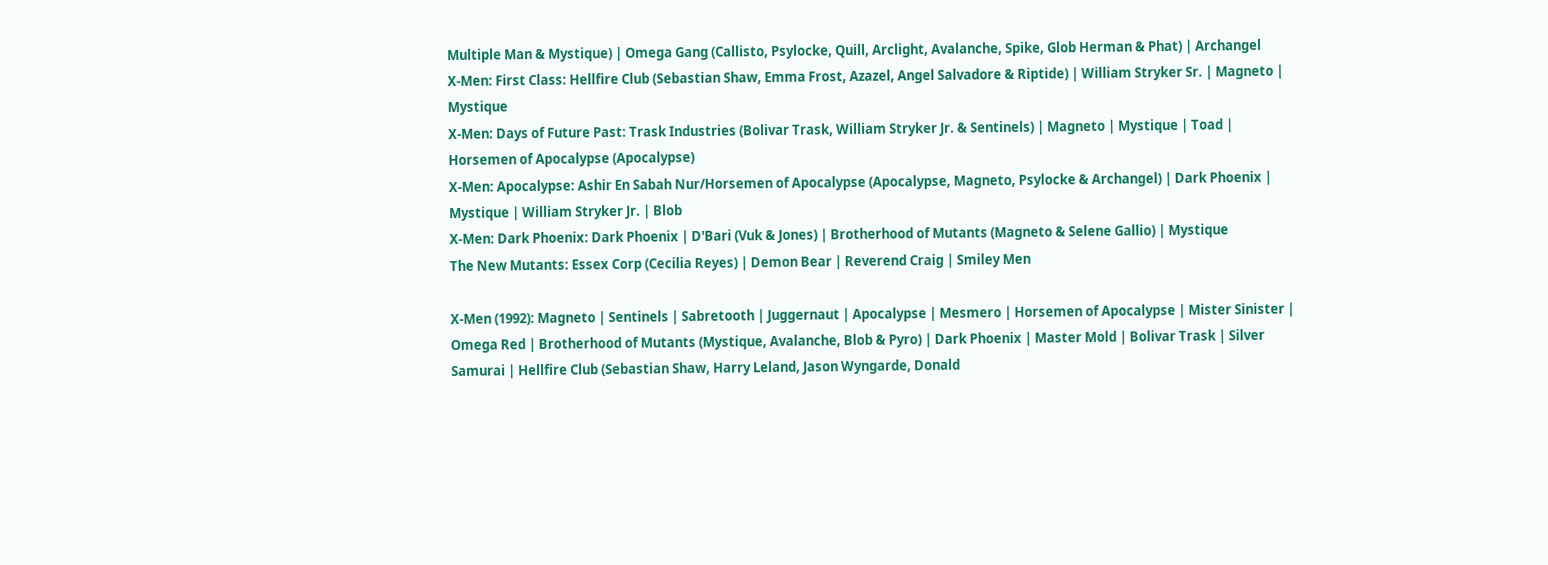Multiple Man & Mystique) | Omega Gang (Callisto, Psylocke, Quill, Arclight, Avalanche, Spike, Glob Herman & Phat) | Archangel
X-Men: First Class: Hellfire Club (Sebastian Shaw, Emma Frost, Azazel, Angel Salvadore & Riptide) | William Stryker Sr. | Magneto | Mystique
X-Men: Days of Future Past: Trask Industries (Bolivar Trask, William Stryker Jr. & Sentinels) | Magneto | Mystique | Toad | Horsemen of Apocalypse (Apocalypse)
X-Men: Apocalypse: Ashir En Sabah Nur/Horsemen of Apocalypse (Apocalypse, Magneto, Psylocke & Archangel) | Dark Phoenix | Mystique | William Stryker Jr. | Blob
X-Men: Dark Phoenix: Dark Phoenix | D'Bari (Vuk & Jones) | Brotherhood of Mutants (Magneto & Selene Gallio) | Mystique
The New Mutants: Essex Corp (Cecilia Reyes) | Demon Bear | Reverend Craig | Smiley Men

X-Men (1992): Magneto | Sentinels | Sabretooth | Juggernaut | Apocalypse | Mesmero | Horsemen of Apocalypse | Mister Sinister | Omega Red | Brotherhood of Mutants (Mystique, Avalanche, Blob & Pyro) | Dark Phoenix | Master Mold | Bolivar Trask | Silver Samurai | Hellfire Club (Sebastian Shaw, Harry Leland, Jason Wyngarde, Donald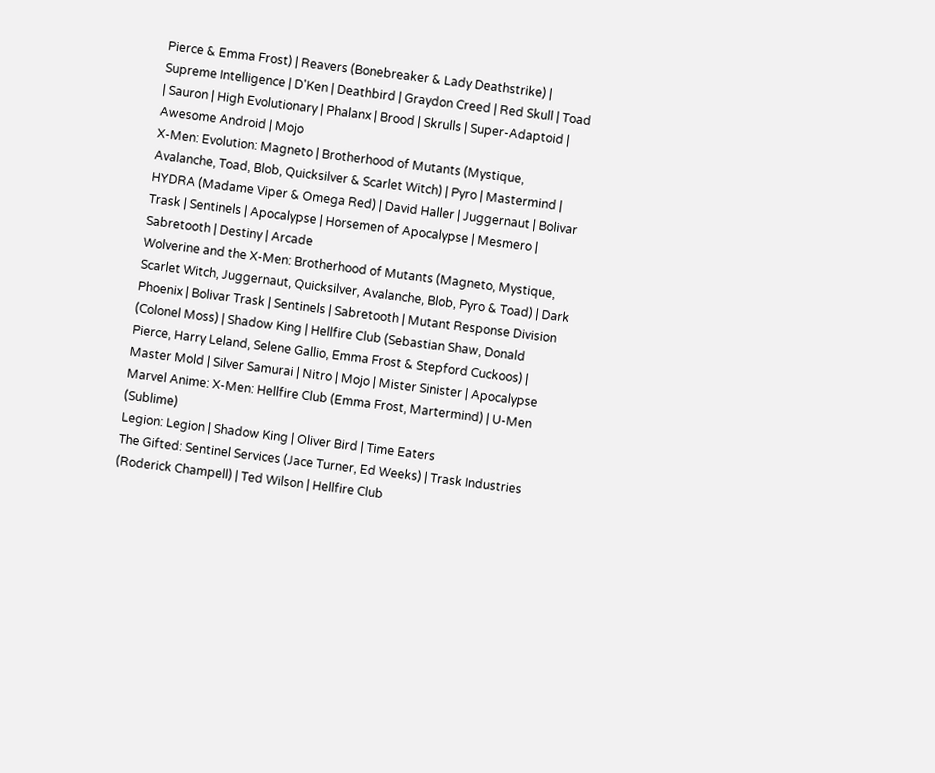Pierce & Emma Frost) | Reavers (Bonebreaker & Lady Deathstrike) | Supreme Intelligence | D'Ken | Deathbird | Graydon Creed | Red Skull | Toad | Sauron | High Evolutionary | Phalanx | Brood | Skrulls | Super-Adaptoid | Awesome Android | Mojo
X-Men: Evolution: Magneto | Brotherhood of Mutants (Mystique, Avalanche, Toad, Blob, Quicksilver & Scarlet Witch) | Pyro | Mastermind | HYDRA (Madame Viper & Omega Red) | David Haller | Juggernaut | Bolivar Trask | Sentinels | Apocalypse | Horsemen of Apocalypse | Mesmero | Sabretooth | Destiny | Arcade
Wolverine and the X-Men: Brotherhood of Mutants (Magneto, Mystique, Scarlet Witch, Juggernaut, Quicksilver, Avalanche, Blob, Pyro & Toad) | Dark Phoenix | Bolivar Trask | Sentinels | Sabretooth | Mutant Response Division (Colonel Moss) | Shadow King | Hellfire Club (Sebastian Shaw, Donald Pierce, Harry Leland, Selene Gallio, Emma Frost & Stepford Cuckoos) | Master Mold | Silver Samurai | Nitro | Mojo | Mister Sinister | Apocalypse
Marvel Anime: X-Men: Hellfire Club (Emma Frost, Martermind) | U-Men (Sublime)
Legion: Legion | Shadow King | Oliver Bird | Time Eaters
The Gifted: Sentinel Services (Jace Turner, Ed Weeks) | Trask Industries (Roderick Champell) | Ted Wilson | Hellfire Club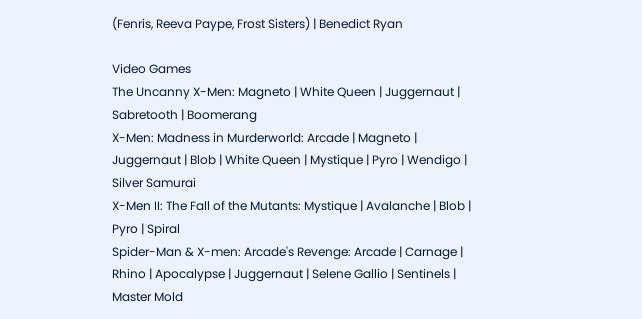(Fenris, Reeva Paype, Frost Sisters) | Benedict Ryan

Video Games
The Uncanny X-Men: Magneto | White Queen | Juggernaut | Sabretooth | Boomerang
X-Men: Madness in Murderworld: Arcade | Magneto | Juggernaut | Blob | White Queen | Mystique | Pyro | Wendigo | Silver Samurai
X-Men II: The Fall of the Mutants: Mystique | Avalanche | Blob | Pyro | Spiral
Spider-Man & X-men: Arcade's Revenge: Arcade | Carnage | Rhino | Apocalypse | Juggernaut | Selene Gallio | Sentinels | Master Mold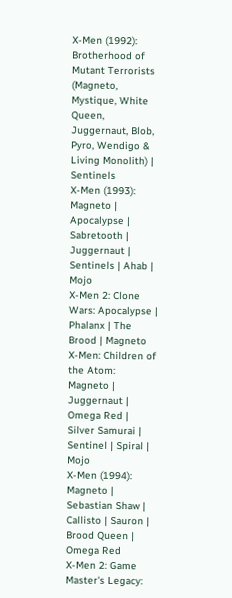X-Men (1992): Brotherhood of Mutant Terrorists (Magneto, Mystique, White Queen, Juggernaut, Blob, Pyro, Wendigo & Living Monolith) | Sentinels
X-Men (1993): Magneto | Apocalypse | Sabretooth | Juggernaut | Sentinels | Ahab | Mojo
X-Men 2: Clone Wars: Apocalypse | Phalanx | The Brood | Magneto
X-Men: Children of the Atom: Magneto | Juggernaut | Omega Red | Silver Samurai | Sentinel | Spiral | Mojo
X-Men (1994): Magneto | Sebastian Shaw | Callisto | Sauron | Brood Queen | Omega Red
X-Men 2: Game Master's Legacy: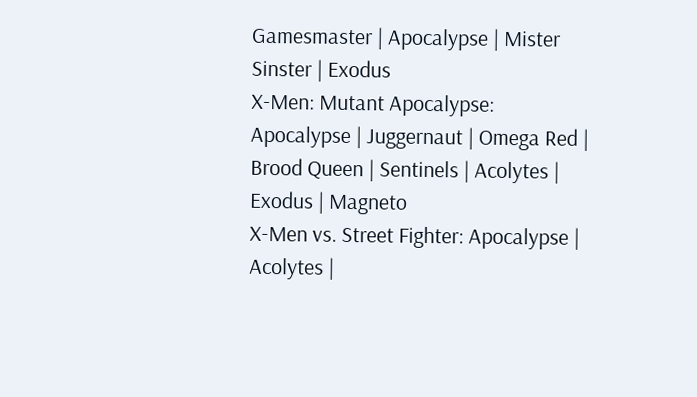Gamesmaster | Apocalypse | Mister Sinster | Exodus
X-Men: Mutant Apocalypse: Apocalypse | Juggernaut | Omega Red | Brood Queen | Sentinels | Acolytes | Exodus | Magneto
X-Men vs. Street Fighter: Apocalypse | Acolytes |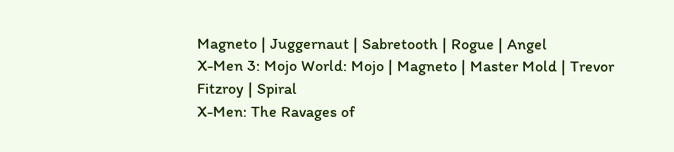Magneto | Juggernaut | Sabretooth | Rogue | Angel
X-Men 3: Mojo World: Mojo | Magneto | Master Mold | Trevor Fitzroy | Spiral
X-Men: The Ravages of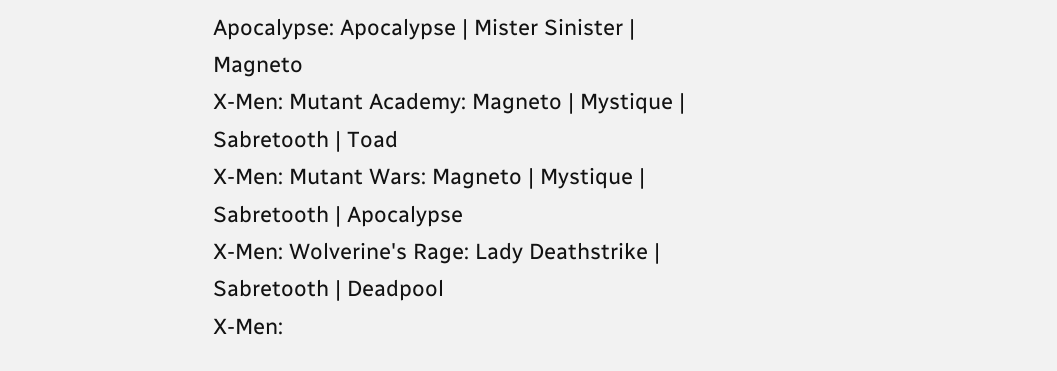Apocalypse: Apocalypse | Mister Sinister | Magneto
X-Men: Mutant Academy: Magneto | Mystique | Sabretooth | Toad
X-Men: Mutant Wars: Magneto | Mystique | Sabretooth | Apocalypse
X-Men: Wolverine's Rage: Lady Deathstrike | Sabretooth | Deadpool
X-Men: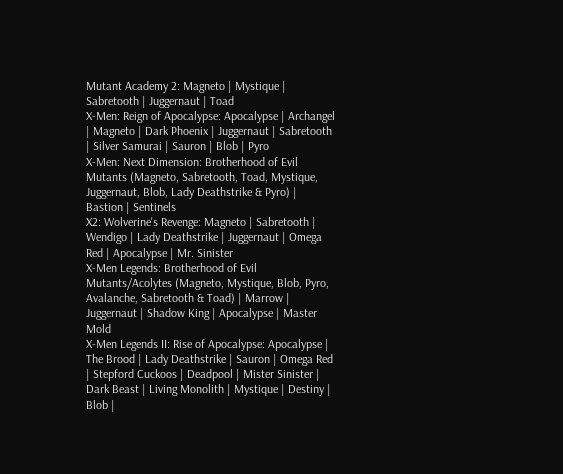Mutant Academy 2: Magneto | Mystique | Sabretooth | Juggernaut | Toad
X-Men: Reign of Apocalypse: Apocalypse | Archangel | Magneto | Dark Phoenix | Juggernaut | Sabretooth | Silver Samurai | Sauron | Blob | Pyro
X-Men: Next Dimension: Brotherhood of Evil Mutants (Magneto, Sabretooth, Toad, Mystique, Juggernaut, Blob, Lady Deathstrike & Pyro) | Bastion | Sentinels
X2: Wolverine's Revenge: Magneto | Sabretooth | Wendigo | Lady Deathstrike | Juggernaut | Omega Red | Apocalypse | Mr. Sinister
X-Men Legends: Brotherhood of Evil Mutants/Acolytes (Magneto, Mystique, Blob, Pyro, Avalanche, Sabretooth & Toad) | Marrow | Juggernaut | Shadow King | Apocalypse | Master Mold
X-Men Legends II: Rise of Apocalypse: Apocalypse | The Brood | Lady Deathstrike | Sauron | Omega Red | Stepford Cuckoos | Deadpool | Mister Sinister | Dark Beast | Living Monolith | Mystique | Destiny | Blob |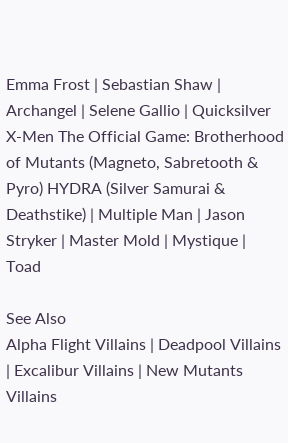Emma Frost | Sebastian Shaw | Archangel | Selene Gallio | Quicksilver
X-Men The Official Game: Brotherhood of Mutants (Magneto, Sabretooth & Pyro) HYDRA (Silver Samurai & Deathstike) | Multiple Man | Jason Stryker | Master Mold | Mystique | Toad

See Also
Alpha Flight Villains | Deadpool Villains | Excalibur Villains | New Mutants Villains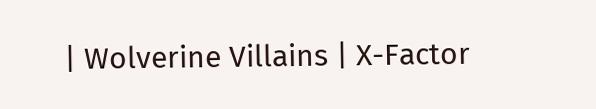| Wolverine Villains | X-Factor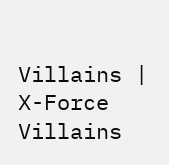Villains | X-Force Villains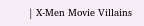| X-Men Movie Villains